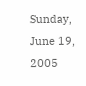Sunday, June 19, 2005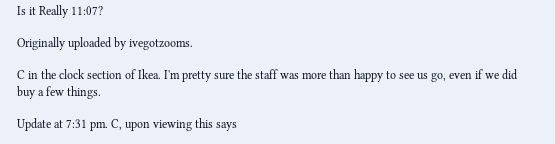Is it Really 11:07?

Originally uploaded by ivegotzooms.

C in the clock section of Ikea. I'm pretty sure the staff was more than happy to see us go, even if we did buy a few things.

Update at 7:31 pm. C, upon viewing this says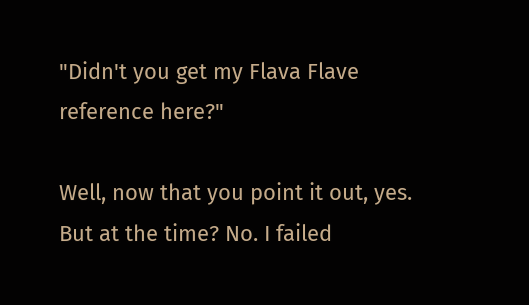"Didn't you get my Flava Flave reference here?"

Well, now that you point it out, yes. But at the time? No. I failed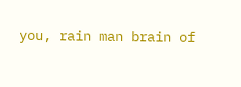you, rain man brain of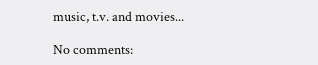music, t.v. and movies...

No comments: